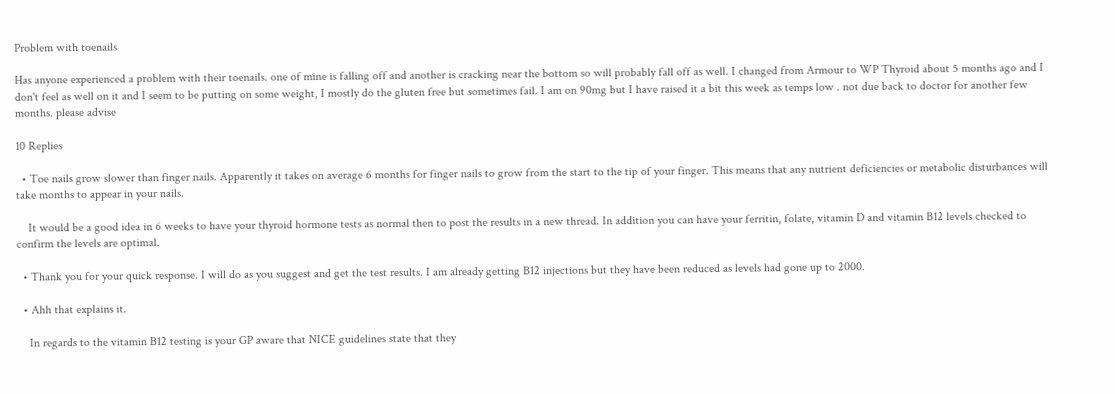Problem with toenails

Has anyone experienced a problem with their toenails. one of mine is falling off and another is cracking near the bottom so will probably fall off as well. I changed from Armour to WP Thyroid about 5 months ago and I don't feel as well on it and I seem to be putting on some weight, I mostly do the gluten free but sometimes fail. I am on 90mg but I have raised it a bit this week as temps low . not due back to doctor for another few months. please advise

10 Replies

  • Toe nails grow slower than finger nails. Apparently it takes on average 6 months for finger nails to grow from the start to the tip of your finger. This means that any nutrient deficiencies or metabolic disturbances will take months to appear in your nails.

    It would be a good idea in 6 weeks to have your thyroid hormone tests as normal then to post the results in a new thread. In addition you can have your ferritin, folate, vitamin D and vitamin B12 levels checked to confirm the levels are optimal.

  • Thank you for your quick response. I will do as you suggest and get the test results. I am already getting B12 injections but they have been reduced as levels had gone up to 2000.

  • Ahh that explains it.

    In regards to the vitamin B12 testing is your GP aware that NICE guidelines state that they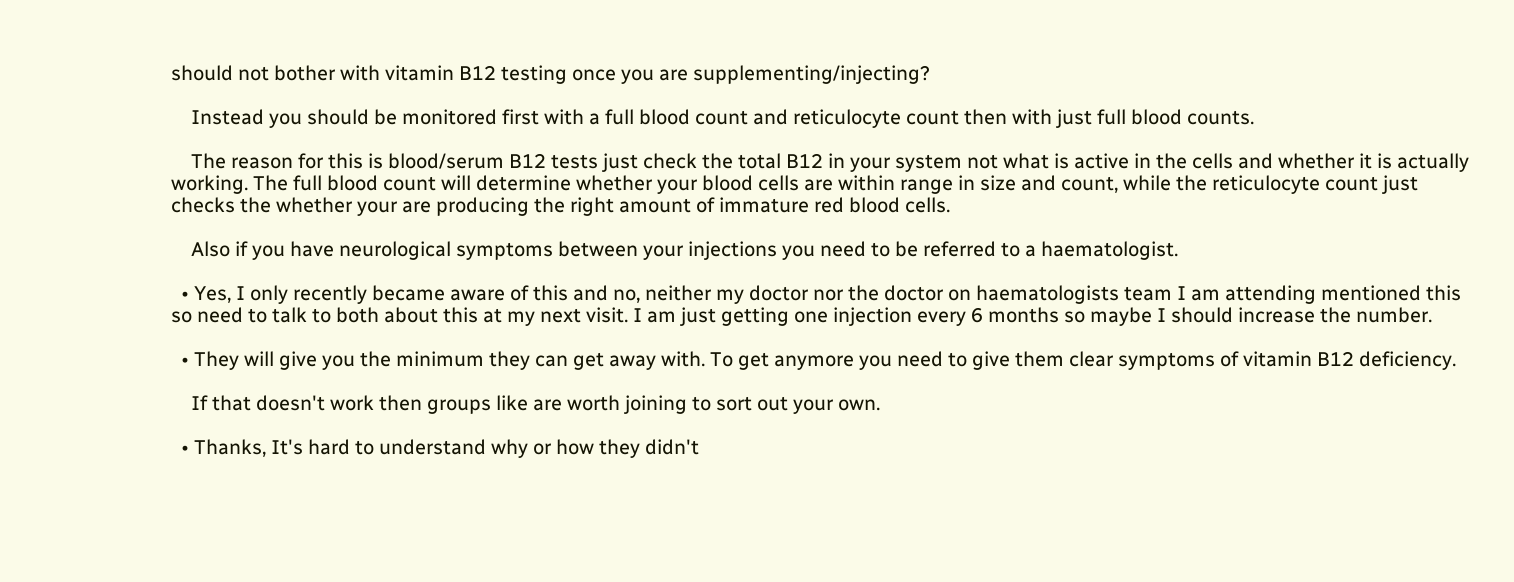should not bother with vitamin B12 testing once you are supplementing/injecting?

    Instead you should be monitored first with a full blood count and reticulocyte count then with just full blood counts.

    The reason for this is blood/serum B12 tests just check the total B12 in your system not what is active in the cells and whether it is actually working. The full blood count will determine whether your blood cells are within range in size and count, while the reticulocyte count just checks the whether your are producing the right amount of immature red blood cells.

    Also if you have neurological symptoms between your injections you need to be referred to a haematologist.

  • Yes, I only recently became aware of this and no, neither my doctor nor the doctor on haematologists team I am attending mentioned this so need to talk to both about this at my next visit. I am just getting one injection every 6 months so maybe I should increase the number.

  • They will give you the minimum they can get away with. To get anymore you need to give them clear symptoms of vitamin B12 deficiency.

    If that doesn't work then groups like are worth joining to sort out your own.

  • Thanks, It's hard to understand why or how they didn't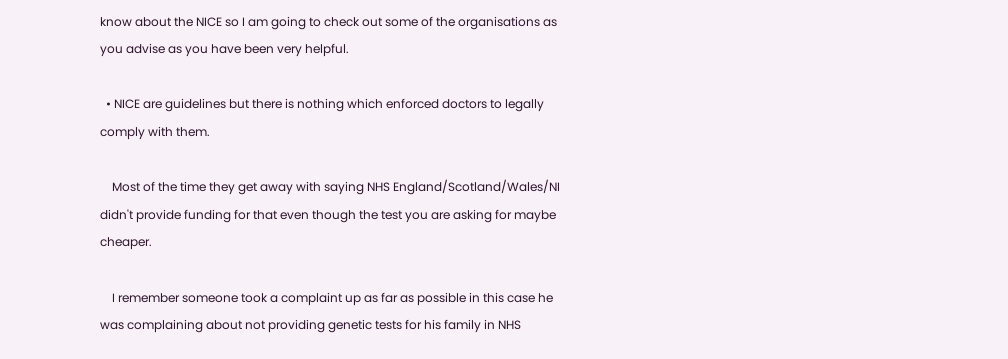know about the NICE so I am going to check out some of the organisations as you advise as you have been very helpful.

  • NICE are guidelines but there is nothing which enforced doctors to legally comply with them.

    Most of the time they get away with saying NHS England/Scotland/Wales/NI didn't provide funding for that even though the test you are asking for maybe cheaper.

    I remember someone took a complaint up as far as possible in this case he was complaining about not providing genetic tests for his family in NHS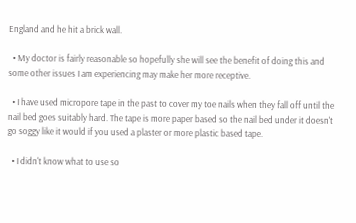England and he hit a brick wall.

  • My doctor is fairly reasonable so hopefully she will see the benefit of doing this and some other issues I am experiencing may make her more receptive.

  • I have used micropore tape in the past to cover my toe nails when they fall off until the nail bed goes suitably hard. The tape is more paper based so the nail bed under it doesn't go soggy like it would if you used a plaster or more plastic based tape.

  • I didn't know what to use so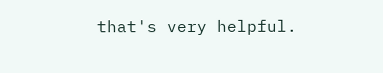that's very helpful.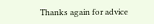Thanks again for advice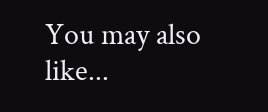You may also like...